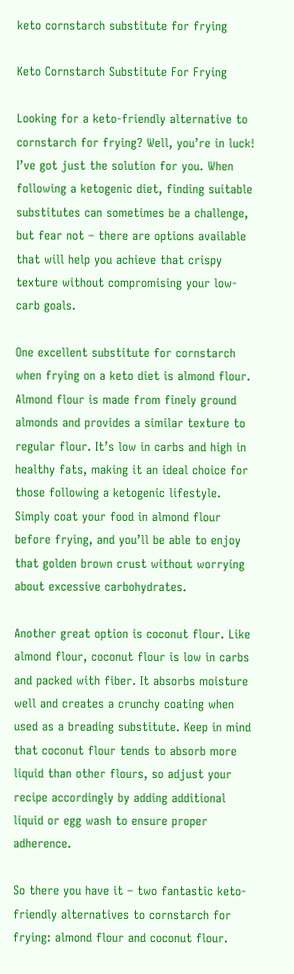keto cornstarch substitute for frying

Keto Cornstarch Substitute For Frying

Looking for a keto-friendly alternative to cornstarch for frying? Well, you’re in luck! I’ve got just the solution for you. When following a ketogenic diet, finding suitable substitutes can sometimes be a challenge, but fear not – there are options available that will help you achieve that crispy texture without compromising your low-carb goals.

One excellent substitute for cornstarch when frying on a keto diet is almond flour. Almond flour is made from finely ground almonds and provides a similar texture to regular flour. It’s low in carbs and high in healthy fats, making it an ideal choice for those following a ketogenic lifestyle. Simply coat your food in almond flour before frying, and you’ll be able to enjoy that golden brown crust without worrying about excessive carbohydrates.

Another great option is coconut flour. Like almond flour, coconut flour is low in carbs and packed with fiber. It absorbs moisture well and creates a crunchy coating when used as a breading substitute. Keep in mind that coconut flour tends to absorb more liquid than other flours, so adjust your recipe accordingly by adding additional liquid or egg wash to ensure proper adherence.

So there you have it – two fantastic keto-friendly alternatives to cornstarch for frying: almond flour and coconut flour.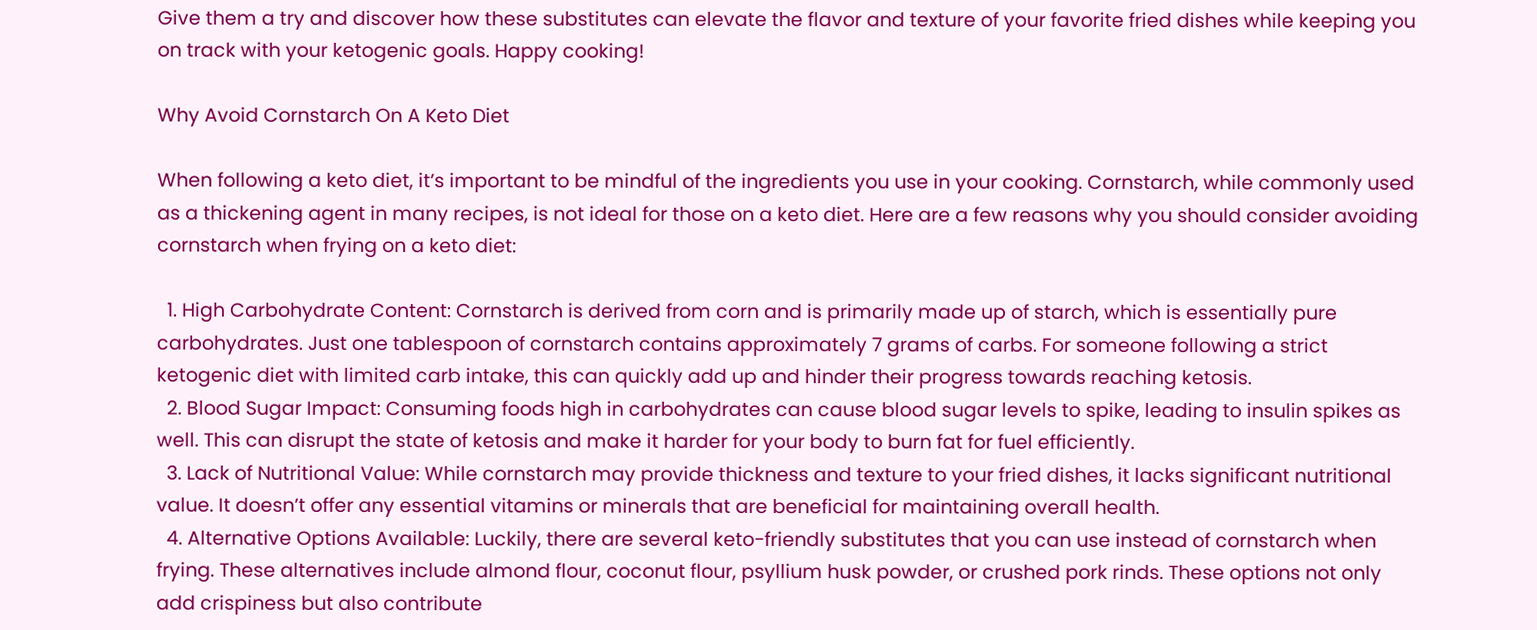Give them a try and discover how these substitutes can elevate the flavor and texture of your favorite fried dishes while keeping you on track with your ketogenic goals. Happy cooking!

Why Avoid Cornstarch On A Keto Diet

When following a keto diet, it’s important to be mindful of the ingredients you use in your cooking. Cornstarch, while commonly used as a thickening agent in many recipes, is not ideal for those on a keto diet. Here are a few reasons why you should consider avoiding cornstarch when frying on a keto diet:

  1. High Carbohydrate Content: Cornstarch is derived from corn and is primarily made up of starch, which is essentially pure carbohydrates. Just one tablespoon of cornstarch contains approximately 7 grams of carbs. For someone following a strict ketogenic diet with limited carb intake, this can quickly add up and hinder their progress towards reaching ketosis.
  2. Blood Sugar Impact: Consuming foods high in carbohydrates can cause blood sugar levels to spike, leading to insulin spikes as well. This can disrupt the state of ketosis and make it harder for your body to burn fat for fuel efficiently.
  3. Lack of Nutritional Value: While cornstarch may provide thickness and texture to your fried dishes, it lacks significant nutritional value. It doesn’t offer any essential vitamins or minerals that are beneficial for maintaining overall health.
  4. Alternative Options Available: Luckily, there are several keto-friendly substitutes that you can use instead of cornstarch when frying. These alternatives include almond flour, coconut flour, psyllium husk powder, or crushed pork rinds. These options not only add crispiness but also contribute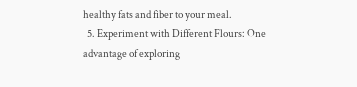healthy fats and fiber to your meal.
  5. Experiment with Different Flours: One advantage of exploring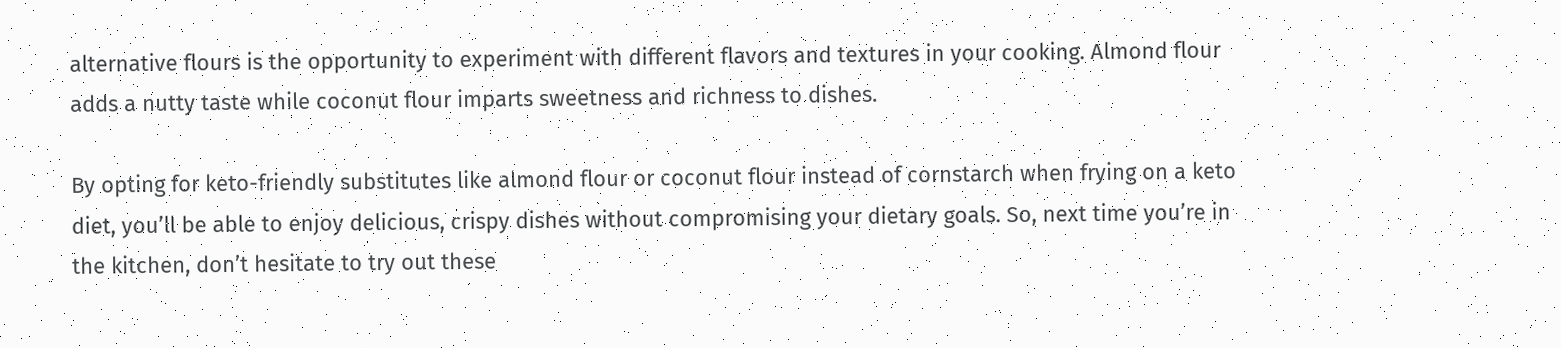alternative flours is the opportunity to experiment with different flavors and textures in your cooking. Almond flour adds a nutty taste while coconut flour imparts sweetness and richness to dishes.

By opting for keto-friendly substitutes like almond flour or coconut flour instead of cornstarch when frying on a keto diet, you’ll be able to enjoy delicious, crispy dishes without compromising your dietary goals. So, next time you’re in the kitchen, don’t hesitate to try out these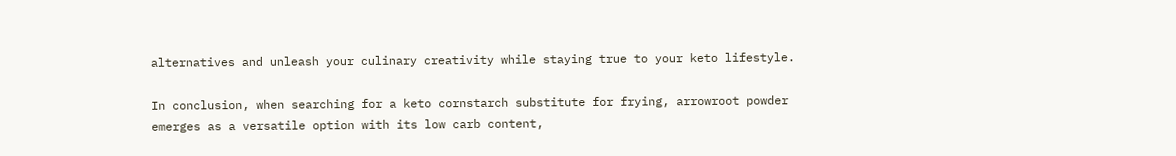alternatives and unleash your culinary creativity while staying true to your keto lifestyle.

In conclusion, when searching for a keto cornstarch substitute for frying, arrowroot powder emerges as a versatile option with its low carb content,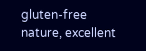gluten-free nature, excellent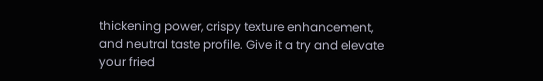thickening power, crispy texture enhancement, and neutral taste profile. Give it a try and elevate your fried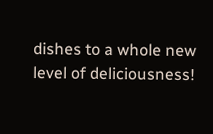dishes to a whole new level of deliciousness!